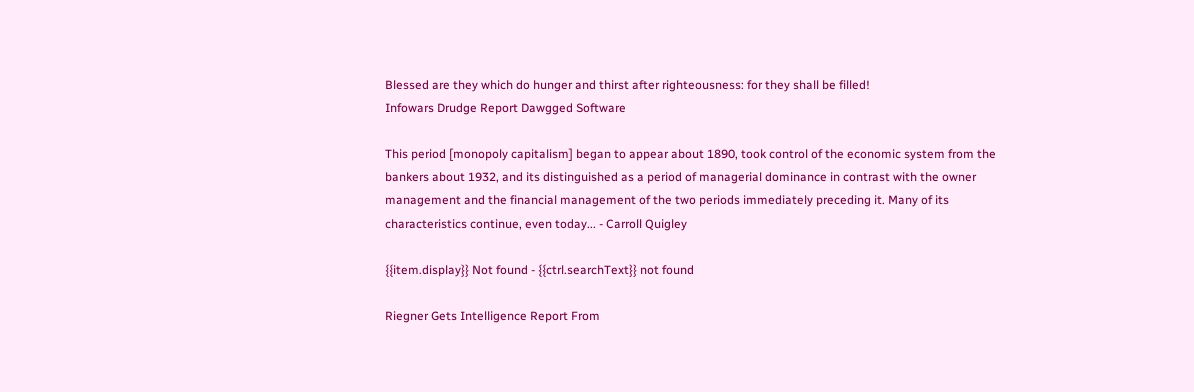Blessed are they which do hunger and thirst after righteousness: for they shall be filled!
Infowars Drudge Report Dawgged Software

This period [monopoly capitalism] began to appear about 1890, took control of the economic system from the bankers about 1932, and its distinguished as a period of managerial dominance in contrast with the owner management and the financial management of the two periods immediately preceding it. Many of its characteristics continue, even today... - Carroll Quigley

{{item.display}} Not found - {{ctrl.searchText}} not found

Riegner Gets Intelligence Report From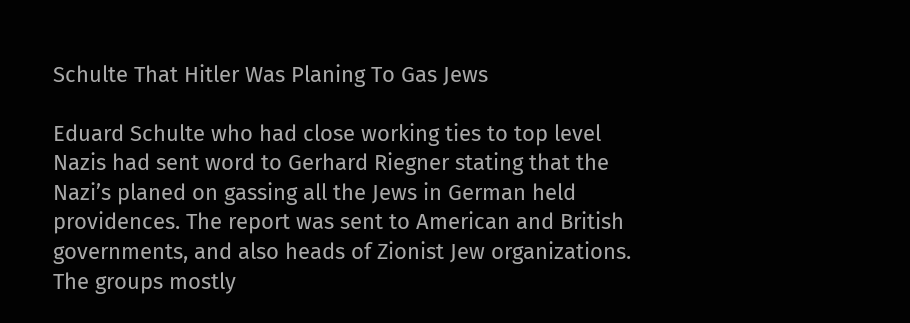Schulte That Hitler Was Planing To Gas Jews

Eduard Schulte who had close working ties to top level Nazis had sent word to Gerhard Riegner stating that the Nazi’s planed on gassing all the Jews in German held providences. The report was sent to American and British governments, and also heads of Zionist Jew organizations. The groups mostly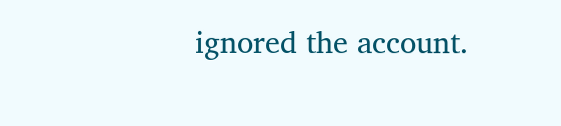ignored the account.